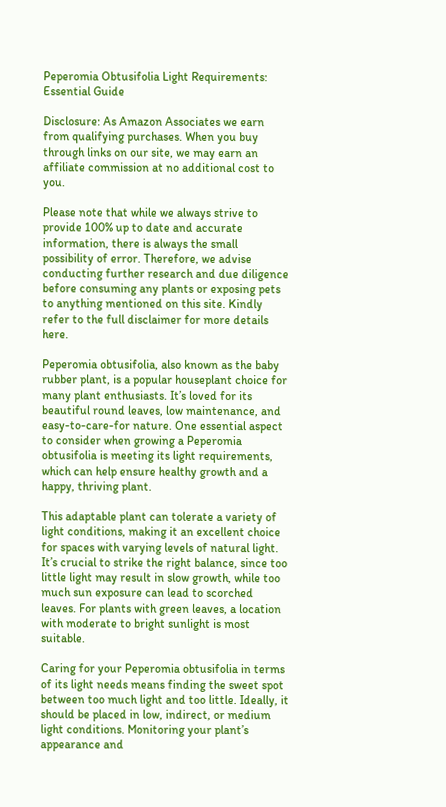Peperomia Obtusifolia Light Requirements: Essential Guide

Disclosure: As Amazon Associates we earn from qualifying purchases. When you buy through links on our site, we may earn an affiliate commission at no additional cost to you.

Please note that while we always strive to provide 100% up to date and accurate information, there is always the small possibility of error. Therefore, we advise conducting further research and due diligence before consuming any plants or exposing pets to anything mentioned on this site. Kindly refer to the full disclaimer for more details here.

Peperomia obtusifolia, also known as the baby rubber plant, is a popular houseplant choice for many plant enthusiasts. It’s loved for its beautiful round leaves, low maintenance, and easy-to-care-for nature. One essential aspect to consider when growing a Peperomia obtusifolia is meeting its light requirements, which can help ensure healthy growth and a happy, thriving plant.

This adaptable plant can tolerate a variety of light conditions, making it an excellent choice for spaces with varying levels of natural light. It’s crucial to strike the right balance, since too little light may result in slow growth, while too much sun exposure can lead to scorched leaves. For plants with green leaves, a location with moderate to bright sunlight is most suitable.

Caring for your Peperomia obtusifolia in terms of its light needs means finding the sweet spot between too much light and too little. Ideally, it should be placed in low, indirect, or medium light conditions. Monitoring your plant’s appearance and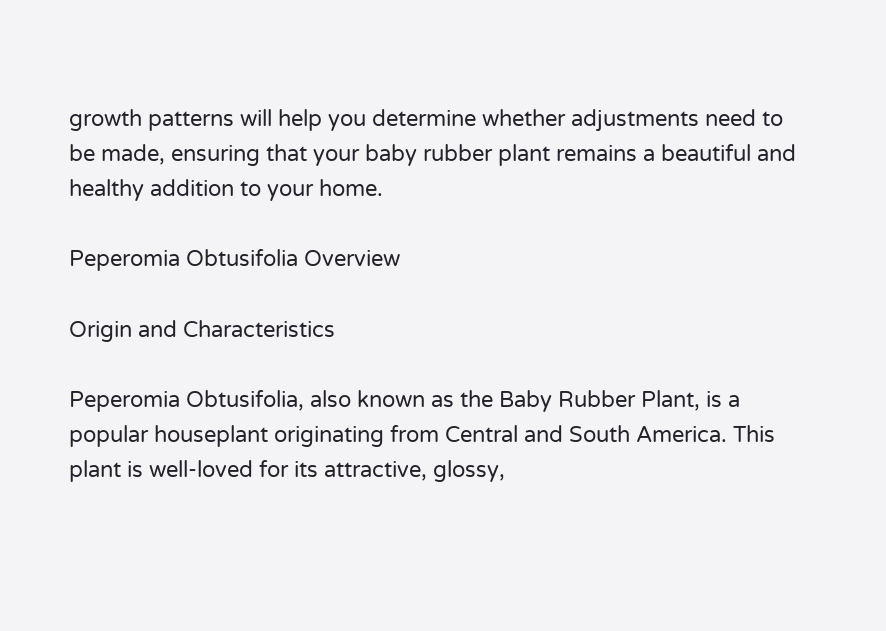growth patterns will help you determine whether adjustments need to be made, ensuring that your baby rubber plant remains a beautiful and healthy addition to your home.

Peperomia Obtusifolia Overview

Origin and Characteristics

Peperomia Obtusifolia, also known as the Baby Rubber Plant, is a popular houseplant originating from Central and South America. This plant is well-loved for its attractive, glossy,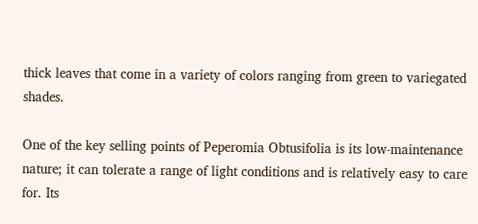thick leaves that come in a variety of colors ranging from green to variegated shades.

One of the key selling points of Peperomia Obtusifolia is its low-maintenance nature; it can tolerate a range of light conditions and is relatively easy to care for. Its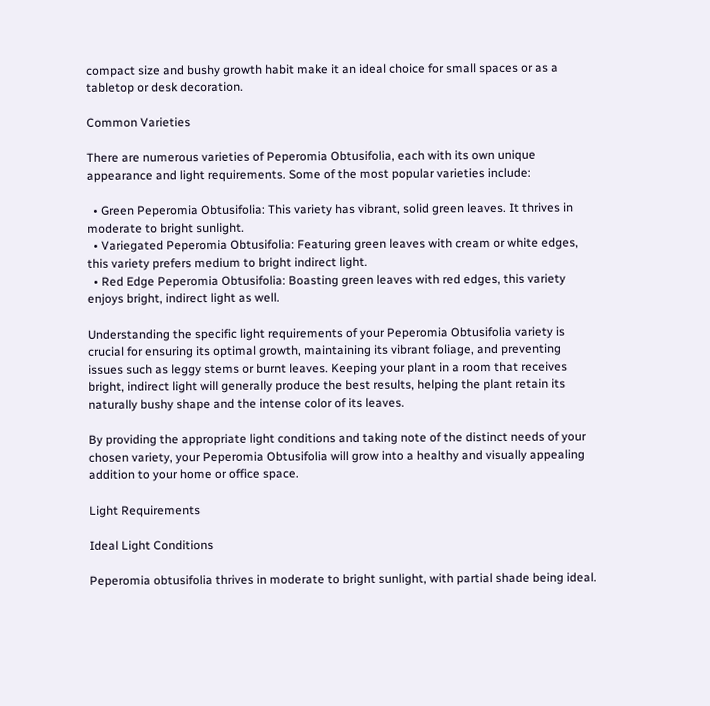compact size and bushy growth habit make it an ideal choice for small spaces or as a tabletop or desk decoration.

Common Varieties

There are numerous varieties of Peperomia Obtusifolia, each with its own unique appearance and light requirements. Some of the most popular varieties include:

  • Green Peperomia Obtusifolia: This variety has vibrant, solid green leaves. It thrives in moderate to bright sunlight.
  • Variegated Peperomia Obtusifolia: Featuring green leaves with cream or white edges, this variety prefers medium to bright indirect light.
  • Red Edge Peperomia Obtusifolia: Boasting green leaves with red edges, this variety enjoys bright, indirect light as well.

Understanding the specific light requirements of your Peperomia Obtusifolia variety is crucial for ensuring its optimal growth, maintaining its vibrant foliage, and preventing issues such as leggy stems or burnt leaves. Keeping your plant in a room that receives bright, indirect light will generally produce the best results, helping the plant retain its naturally bushy shape and the intense color of its leaves.

By providing the appropriate light conditions and taking note of the distinct needs of your chosen variety, your Peperomia Obtusifolia will grow into a healthy and visually appealing addition to your home or office space.

Light Requirements

Ideal Light Conditions

Peperomia obtusifolia thrives in moderate to bright sunlight, with partial shade being ideal.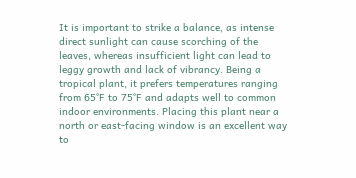It is important to strike a balance, as intense direct sunlight can cause scorching of the leaves, whereas insufficient light can lead to leggy growth and lack of vibrancy. Being a tropical plant, it prefers temperatures ranging from 65°F to 75°F and adapts well to common indoor environments. Placing this plant near a north or east-facing window is an excellent way to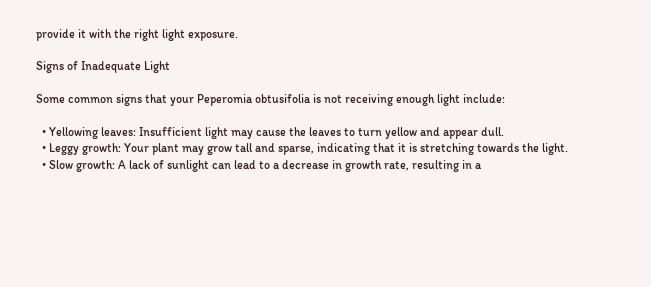provide it with the right light exposure.

Signs of Inadequate Light

Some common signs that your Peperomia obtusifolia is not receiving enough light include:

  • Yellowing leaves: Insufficient light may cause the leaves to turn yellow and appear dull.
  • Leggy growth: Your plant may grow tall and sparse, indicating that it is stretching towards the light.
  • Slow growth: A lack of sunlight can lead to a decrease in growth rate, resulting in a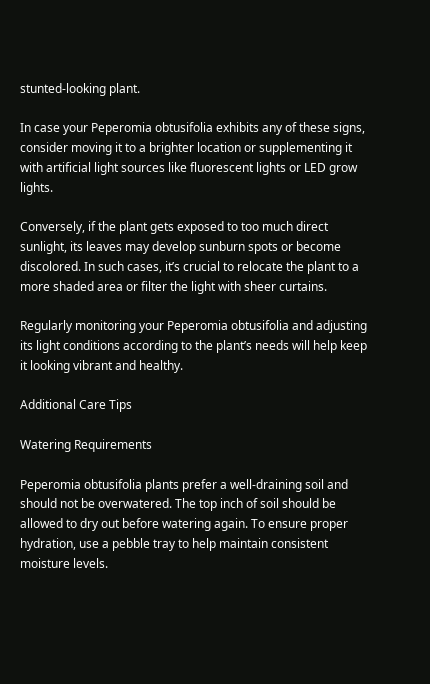stunted-looking plant.

In case your Peperomia obtusifolia exhibits any of these signs, consider moving it to a brighter location or supplementing it with artificial light sources like fluorescent lights or LED grow lights.

Conversely, if the plant gets exposed to too much direct sunlight, its leaves may develop sunburn spots or become discolored. In such cases, it’s crucial to relocate the plant to a more shaded area or filter the light with sheer curtains.

Regularly monitoring your Peperomia obtusifolia and adjusting its light conditions according to the plant’s needs will help keep it looking vibrant and healthy.

Additional Care Tips

Watering Requirements

Peperomia obtusifolia plants prefer a well-draining soil and should not be overwatered. The top inch of soil should be allowed to dry out before watering again. To ensure proper hydration, use a pebble tray to help maintain consistent moisture levels.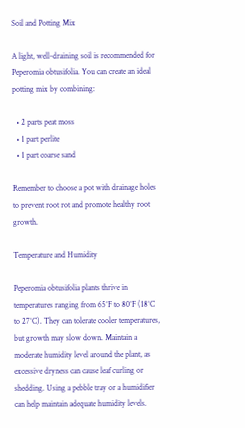Soil and Potting Mix

A light, well-draining soil is recommended for Peperomia obtusifolia. You can create an ideal potting mix by combining:

  • 2 parts peat moss
  • 1 part perlite
  • 1 part coarse sand

Remember to choose a pot with drainage holes to prevent root rot and promote healthy root growth.

Temperature and Humidity

Peperomia obtusifolia plants thrive in temperatures ranging from 65°F to 80°F (18°C to 27°C). They can tolerate cooler temperatures, but growth may slow down. Maintain a moderate humidity level around the plant, as excessive dryness can cause leaf curling or shedding. Using a pebble tray or a humidifier can help maintain adequate humidity levels.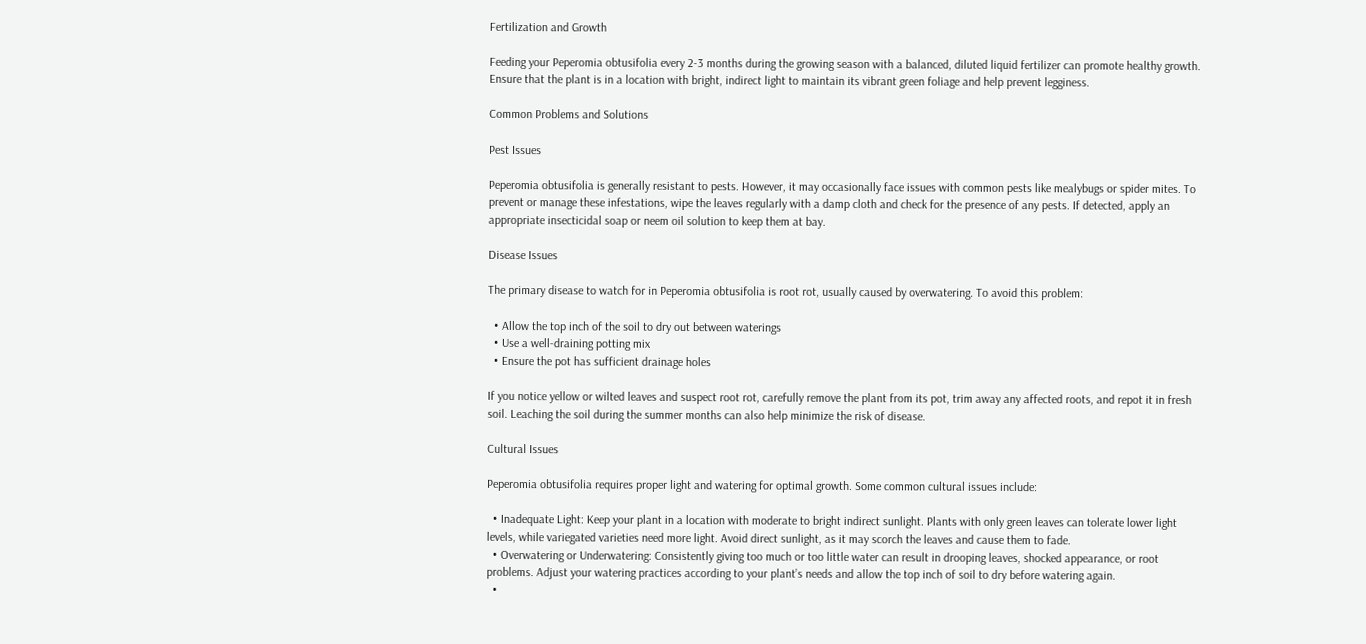Fertilization and Growth

Feeding your Peperomia obtusifolia every 2-3 months during the growing season with a balanced, diluted liquid fertilizer can promote healthy growth. Ensure that the plant is in a location with bright, indirect light to maintain its vibrant green foliage and help prevent legginess.

Common Problems and Solutions

Pest Issues

Peperomia obtusifolia is generally resistant to pests. However, it may occasionally face issues with common pests like mealybugs or spider mites. To prevent or manage these infestations, wipe the leaves regularly with a damp cloth and check for the presence of any pests. If detected, apply an appropriate insecticidal soap or neem oil solution to keep them at bay.

Disease Issues

The primary disease to watch for in Peperomia obtusifolia is root rot, usually caused by overwatering. To avoid this problem:

  • Allow the top inch of the soil to dry out between waterings
  • Use a well-draining potting mix
  • Ensure the pot has sufficient drainage holes

If you notice yellow or wilted leaves and suspect root rot, carefully remove the plant from its pot, trim away any affected roots, and repot it in fresh soil. Leaching the soil during the summer months can also help minimize the risk of disease.

Cultural Issues

Peperomia obtusifolia requires proper light and watering for optimal growth. Some common cultural issues include:

  • Inadequate Light: Keep your plant in a location with moderate to bright indirect sunlight. Plants with only green leaves can tolerate lower light levels, while variegated varieties need more light. Avoid direct sunlight, as it may scorch the leaves and cause them to fade.
  • Overwatering or Underwatering: Consistently giving too much or too little water can result in drooping leaves, shocked appearance, or root problems. Adjust your watering practices according to your plant’s needs and allow the top inch of soil to dry before watering again.
  •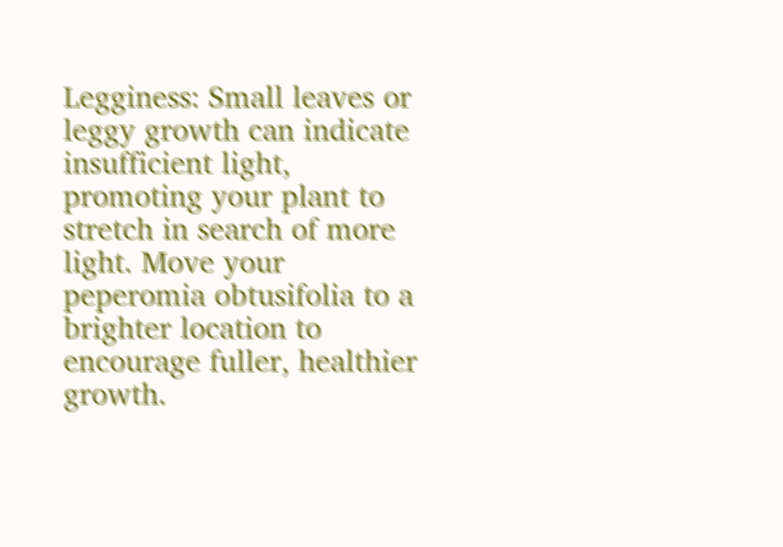Legginess: Small leaves or leggy growth can indicate insufficient light, promoting your plant to stretch in search of more light. Move your peperomia obtusifolia to a brighter location to encourage fuller, healthier growth.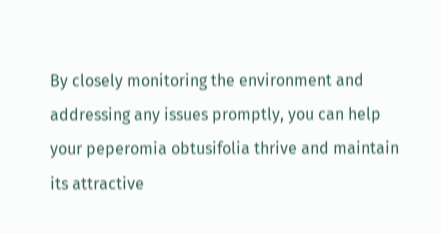By closely monitoring the environment and addressing any issues promptly, you can help your peperomia obtusifolia thrive and maintain its attractive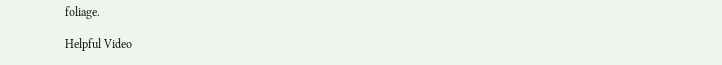foliage.

Helpful Video